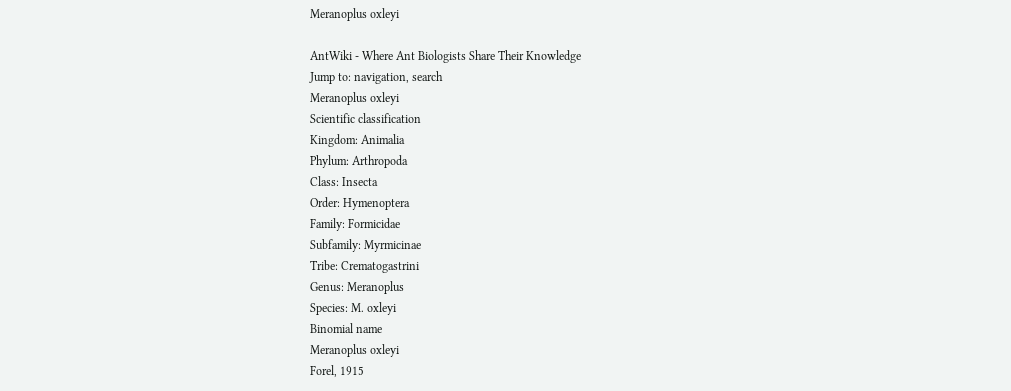Meranoplus oxleyi

AntWiki - Where Ant Biologists Share Their Knowledge
Jump to: navigation, search
Meranoplus oxleyi
Scientific classification
Kingdom: Animalia
Phylum: Arthropoda
Class: Insecta
Order: Hymenoptera
Family: Formicidae
Subfamily: Myrmicinae
Tribe: Crematogastrini
Genus: Meranoplus
Species: M. oxleyi
Binomial name
Meranoplus oxleyi
Forel, 1915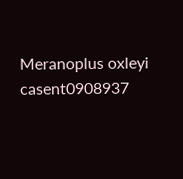Meranoplus oxleyi casent0908937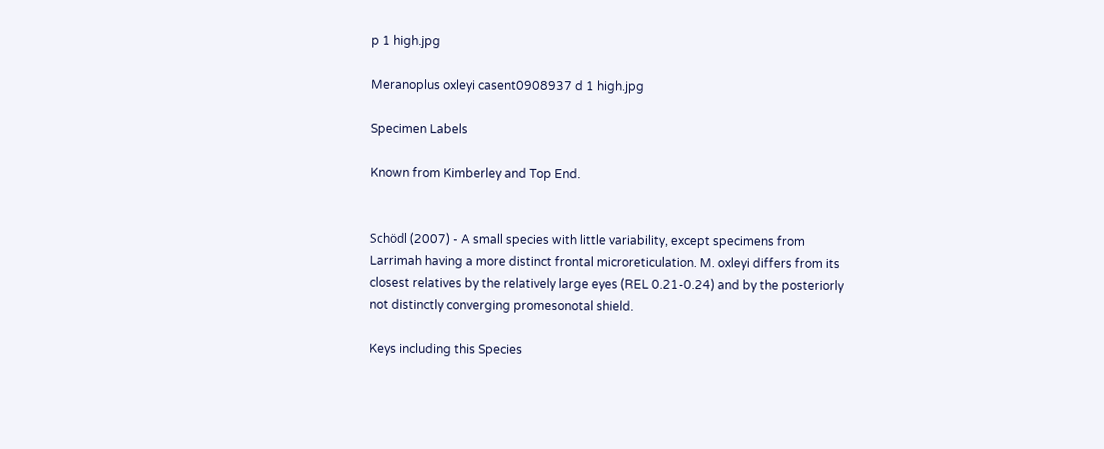p 1 high.jpg

Meranoplus oxleyi casent0908937 d 1 high.jpg

Specimen Labels

Known from Kimberley and Top End.


Schödl (2007) - A small species with little variability, except specimens from Larrimah having a more distinct frontal microreticulation. M. oxleyi differs from its closest relatives by the relatively large eyes (REL 0.21-0.24) and by the posteriorly not distinctly converging promesonotal shield.

Keys including this Species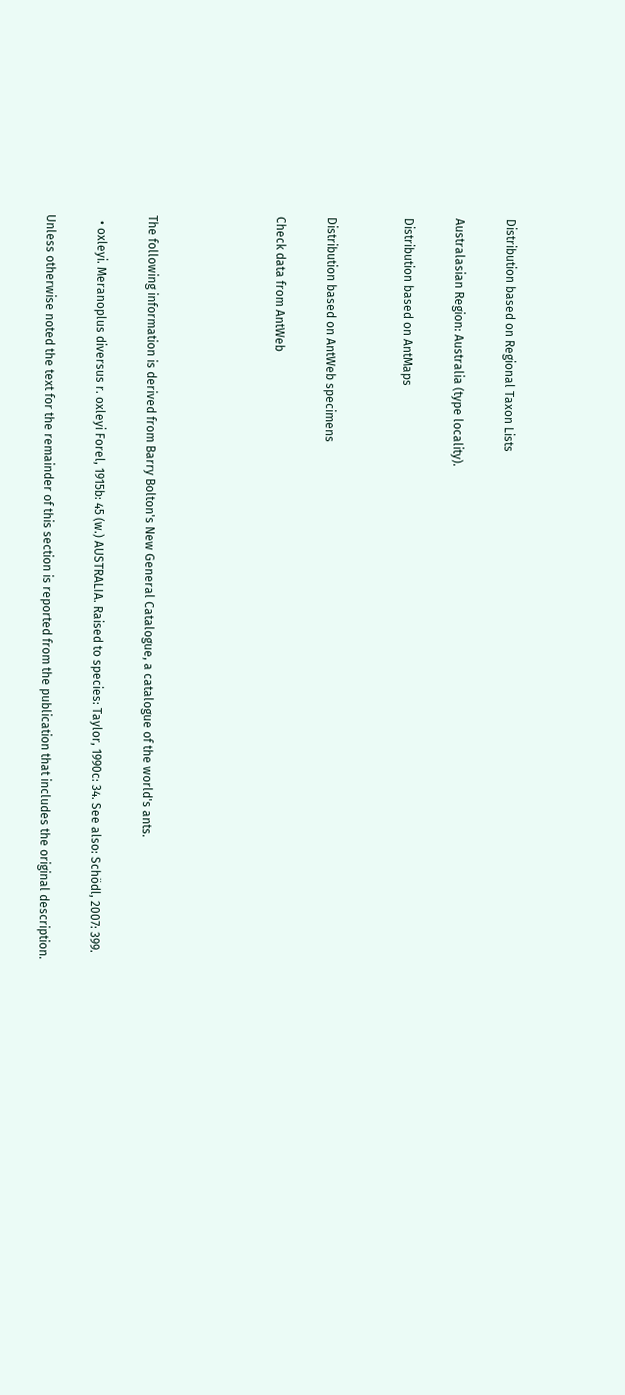Distribution based on Regional Taxon Lists

Australasian Region: Australia (type locality).

Distribution based on AntMaps


Distribution based on AntWeb specimens

Check data from AntWeb




The following information is derived from Barry Bolton's New General Catalogue, a catalogue of the world's ants.

  • oxleyi. Meranoplus diversus r. oxleyi Forel, 1915b: 45 (w.) AUSTRALIA. Raised to species: Taylor, 1990c: 34. See also: Schödl, 2007: 399.

Unless otherwise noted the text for the remainder of this section is reported from the publication that includes the original description.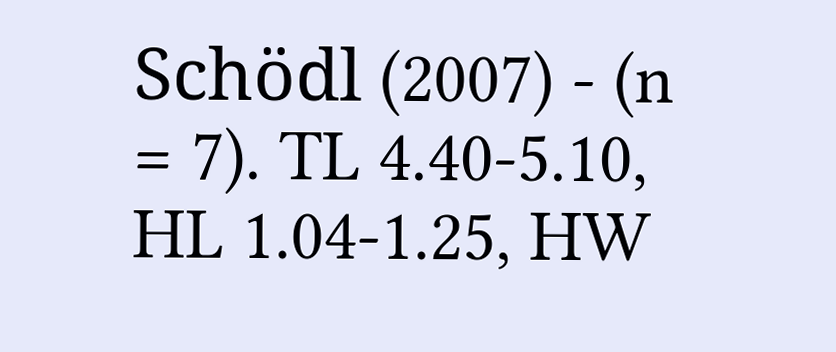Schödl (2007) - (n = 7). TL 4.40-5.10, HL 1.04-1.25, HW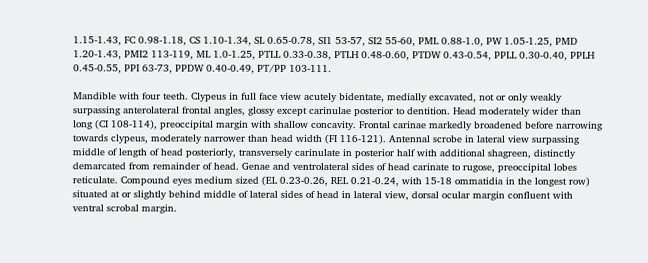1.15-1.43, FC 0.98-1.18, CS 1.10-1.34, SL 0.65-0.78, SI1 53-57, SI2 55-60, PML 0.88-1.0, PW 1.05-1.25, PMD 1.20-1.43, PMI2 113-119, ML 1.0-1.25, PTLL 0.33-0.38, PTLH 0.48-0.60, PTDW 0.43-0.54, PPLL 0.30-0.40, PPLH 0.45-0.55, PPI 63-73, PPDW 0.40-0.49, PT/PP 103-111.

Mandible with four teeth. Clypeus in full face view acutely bidentate, medially excavated, not or only weakly surpassing anterolateral frontal angles, glossy except carinulae posterior to dentition. Head moderately wider than long (CI 108-114), preoccipital margin with shallow concavity. Frontal carinae markedly broadened before narrowing towards clypeus, moderately narrower than head width (FI 116-121). Antennal scrobe in lateral view surpassing middle of length of head posteriorly, transversely carinulate in posterior half with additional shagreen, distinctly demarcated from remainder of head. Genae and ventrolateral sides of head carinate to rugose, preoccipital lobes reticulate. Compound eyes medium sized (EL 0.23-0.26, REL 0.21-0.24, with 15-18 ommatidia in the longest row) situated at or slightly behind middle of lateral sides of head in lateral view, dorsal ocular margin confluent with ventral scrobal margin.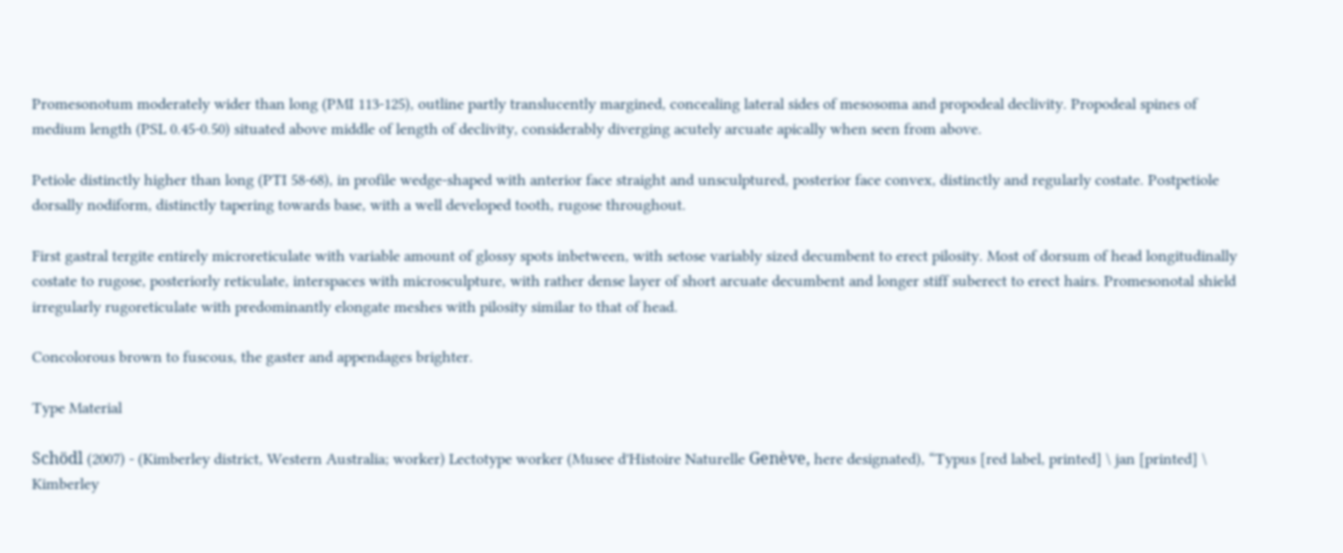Promesonotum moderately wider than long (PMI 113-125), outline partly translucently margined, concealing lateral sides of mesosoma and propodeal declivity. Propodeal spines of medium length (PSL 0.45-0.50) situated above middle of length of declivity, considerably diverging acutely arcuate apically when seen from above.

Petiole distinctly higher than long (PTI 58-68), in profile wedge-shaped with anterior face straight and unsculptured, posterior face convex, distinctly and regularly costate. Postpetiole dorsally nodiform, distinctly tapering towards base, with a well developed tooth, rugose throughout.

First gastral tergite entirely microreticulate with variable amount of glossy spots inbetween, with setose variably sized decumbent to erect pilosity. Most of dorsum of head longitudinally costate to rugose, posteriorly reticulate, interspaces with microsculpture, with rather dense layer of short arcuate decumbent and longer stiff suberect to erect hairs. Promesonotal shield irregularly rugoreticulate with predominantly elongate meshes with pilosity similar to that of head.

Concolorous brown to fuscous, the gaster and appendages brighter.

Type Material

Schödl (2007) - (Kimberley district, Western Australia; worker) Lectotype worker (Musee d'Histoire Naturelle Genève, here designated), “Typus [red label, printed] \ jan [printed] \ Kimberley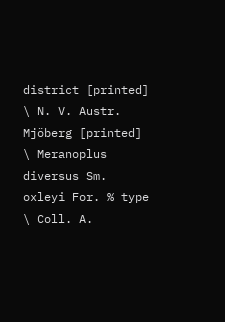district [printed] \ N. V. Austr. Mjöberg [printed] \ Meranoplus diversus Sm. oxleyi For. % type \ Coll. A.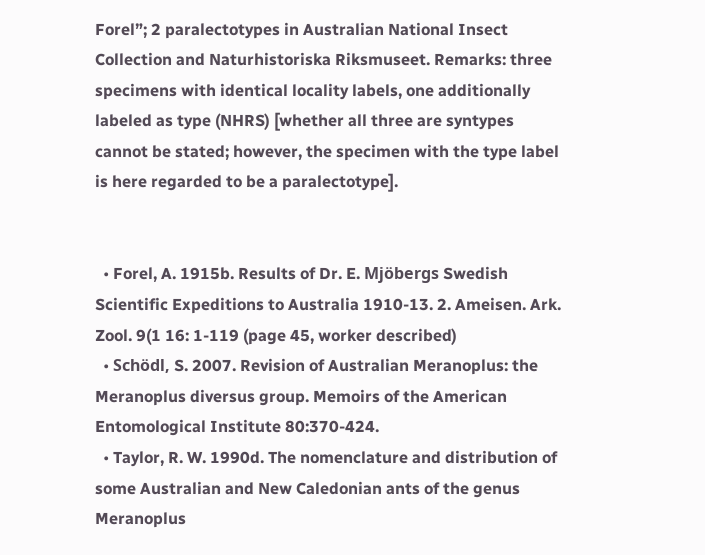Forel”; 2 paralectotypes in Australian National Insect Collection and Naturhistoriska Riksmuseet. Remarks: three specimens with identical locality labels, one additionally labeled as type (NHRS) [whether all three are syntypes cannot be stated; however, the specimen with the type label is here regarded to be a paralectotype].


  • Forel, A. 1915b. Results of Dr. E. Mjöbergs Swedish Scientific Expeditions to Australia 1910-13. 2. Ameisen. Ark. Zool. 9(1 16: 1-119 (page 45, worker described)
  • Schödl, S. 2007. Revision of Australian Meranoplus: the Meranoplus diversus group. Memoirs of the American Entomological Institute 80:370-424.
  • Taylor, R. W. 1990d. The nomenclature and distribution of some Australian and New Caledonian ants of the genus Meranoplus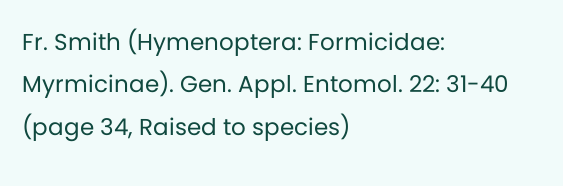Fr. Smith (Hymenoptera: Formicidae: Myrmicinae). Gen. Appl. Entomol. 22: 31-40 (page 34, Raised to species)